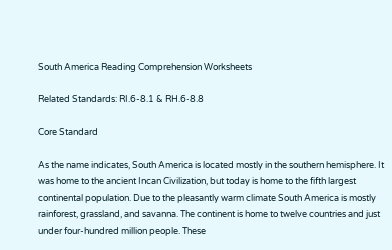South America Reading Comprehension Worksheets

Related Standards: RI.6-8.1 & RH.6-8.8

Core Standard

As the name indicates, South America is located mostly in the southern hemisphere. It was home to the ancient Incan Civilization, but today is home to the fifth largest continental population. Due to the pleasantly warm climate South America is mostly rainforest, grassland, and savanna. The continent is home to twelve countries and just under four-hundred million people. These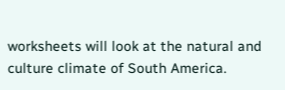worksheets will look at the natural and culture climate of South America.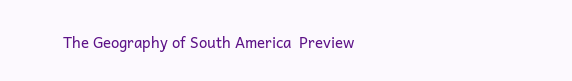The Geography of South America  Preview